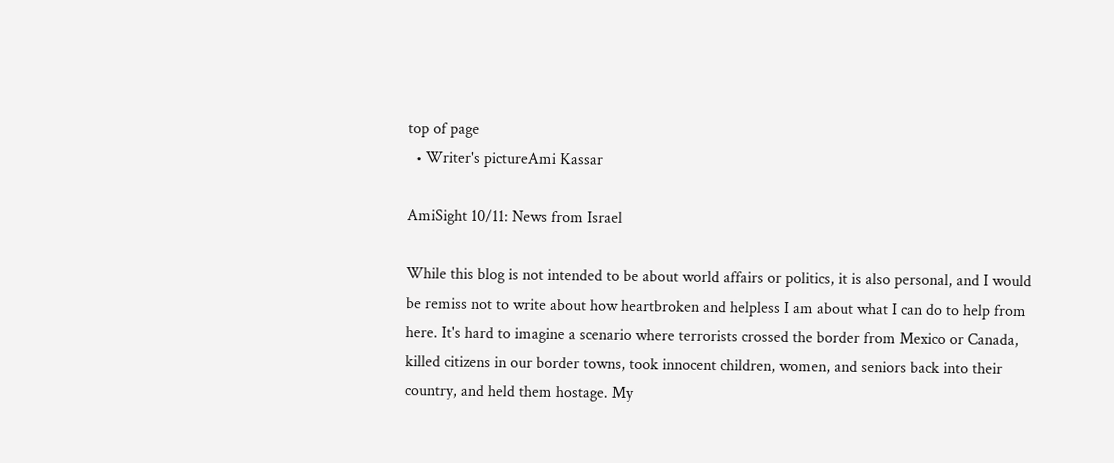top of page
  • Writer's pictureAmi Kassar

AmiSight 10/11: News from Israel

While this blog is not intended to be about world affairs or politics, it is also personal, and I would be remiss not to write about how heartbroken and helpless I am about what I can do to help from here. It's hard to imagine a scenario where terrorists crossed the border from Mexico or Canada, killed citizens in our border towns, took innocent children, women, and seniors back into their country, and held them hostage. My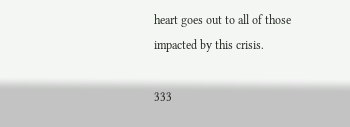heart goes out to all of those impacted by this crisis.

333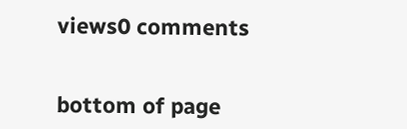views0 comments


bottom of page